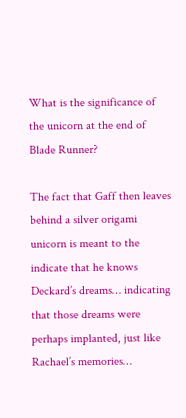What is the significance of the unicorn at the end of Blade Runner?

The fact that Gaff then leaves behind a silver origami unicorn is meant to the indicate that he knows Deckard’s dreams… indicating that those dreams were perhaps implanted, just like Rachael’s memories…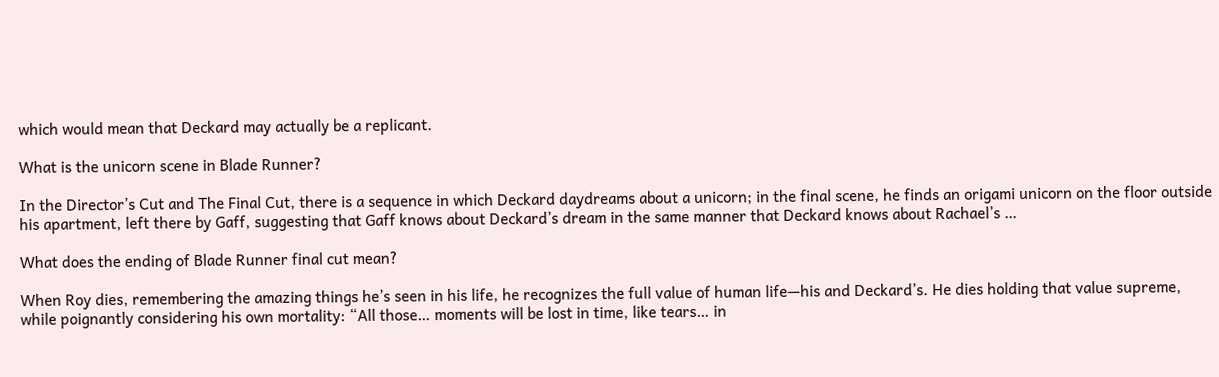which would mean that Deckard may actually be a replicant.

What is the unicorn scene in Blade Runner?

In the Director’s Cut and The Final Cut, there is a sequence in which Deckard daydreams about a unicorn; in the final scene, he finds an origami unicorn on the floor outside his apartment, left there by Gaff, suggesting that Gaff knows about Deckard’s dream in the same manner that Deckard knows about Rachael’s …

What does the ending of Blade Runner final cut mean?

When Roy dies, remembering the amazing things he’s seen in his life, he recognizes the full value of human life—his and Deckard’s. He dies holding that value supreme, while poignantly considering his own mortality: “All those… moments will be lost in time, like tears… in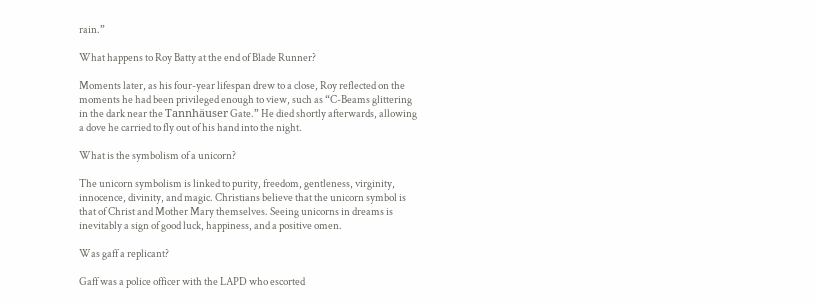rain.”

What happens to Roy Batty at the end of Blade Runner?

Moments later, as his four-year lifespan drew to a close, Roy reflected on the moments he had been privileged enough to view, such as “C-Beams glittering in the dark near the Tannhäuser Gate.” He died shortly afterwards, allowing a dove he carried to fly out of his hand into the night.

What is the symbolism of a unicorn?

The unicorn symbolism is linked to purity, freedom, gentleness, virginity, innocence, divinity, and magic. Christians believe that the unicorn symbol is that of Christ and Mother Mary themselves. Seeing unicorns in dreams is inevitably a sign of good luck, happiness, and a positive omen.

Was gaff a replicant?

Gaff was a police officer with the LAPD who escorted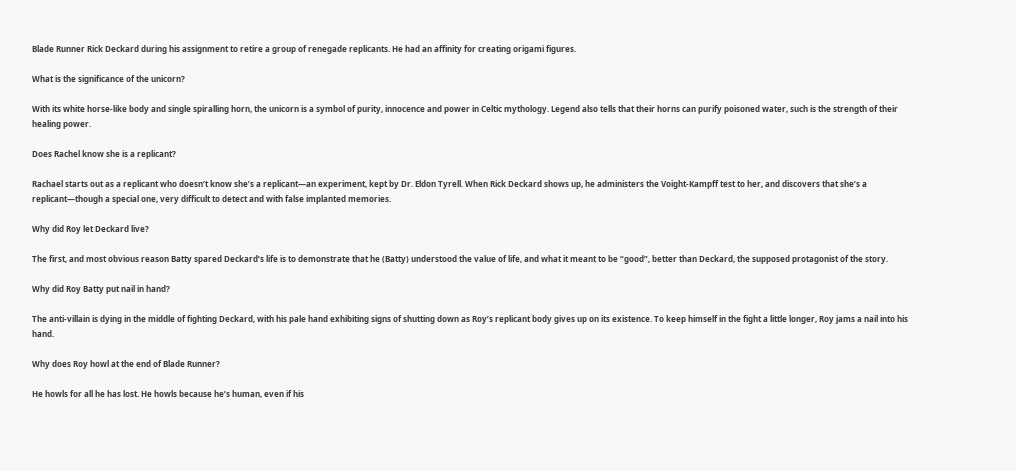Blade Runner Rick Deckard during his assignment to retire a group of renegade replicants. He had an affinity for creating origami figures.

What is the significance of the unicorn?

With its white horse-like body and single spiralling horn, the unicorn is a symbol of purity, innocence and power in Celtic mythology. Legend also tells that their horns can purify poisoned water, such is the strength of their healing power.

Does Rachel know she is a replicant?

Rachael starts out as a replicant who doesn’t know she’s a replicant—an experiment, kept by Dr. Eldon Tyrell. When Rick Deckard shows up, he administers the Voight-Kampff test to her, and discovers that she’s a replicant—though a special one, very difficult to detect and with false implanted memories.

Why did Roy let Deckard live?

The first, and most obvious reason Batty spared Deckard’s life is to demonstrate that he (Batty) understood the value of life, and what it meant to be “good”, better than Deckard, the supposed protagonist of the story.

Why did Roy Batty put nail in hand?

The anti-villain is dying in the middle of fighting Deckard, with his pale hand exhibiting signs of shutting down as Roy’s replicant body gives up on its existence. To keep himself in the fight a little longer, Roy jams a nail into his hand.

Why does Roy howl at the end of Blade Runner?

He howls for all he has lost. He howls because he’s human, even if his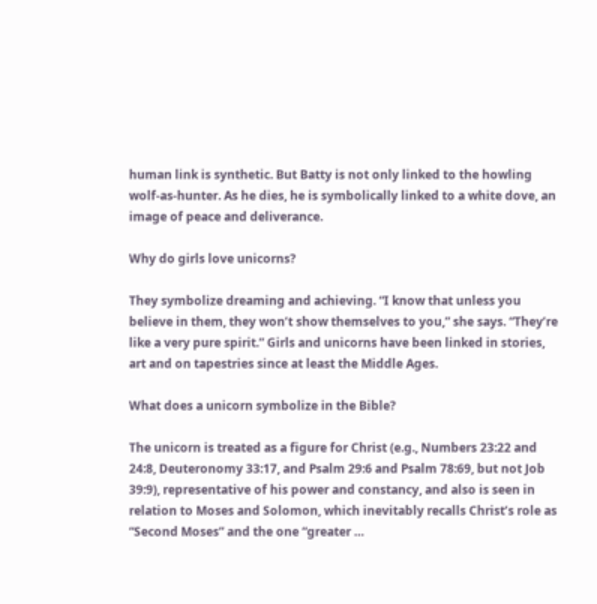human link is synthetic. But Batty is not only linked to the howling wolf-as-hunter. As he dies, he is symbolically linked to a white dove, an image of peace and deliverance.

Why do girls love unicorns?

They symbolize dreaming and achieving. “I know that unless you believe in them, they won’t show themselves to you,” she says. “They’re like a very pure spirit.” Girls and unicorns have been linked in stories, art and on tapestries since at least the Middle Ages.

What does a unicorn symbolize in the Bible?

The unicorn is treated as a figure for Christ (e.g., Numbers 23:22 and 24:8, Deuteronomy 33:17, and Psalm 29:6 and Psalm 78:69, but not Job 39:9), representative of his power and constancy, and also is seen in relation to Moses and Solomon, which inevitably recalls Christ’s role as “Second Moses” and the one “greater …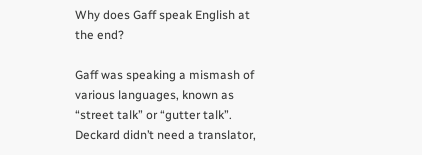Why does Gaff speak English at the end?

Gaff was speaking a mismash of various languages, known as “street talk” or “gutter talk”. Deckard didn’t need a translator,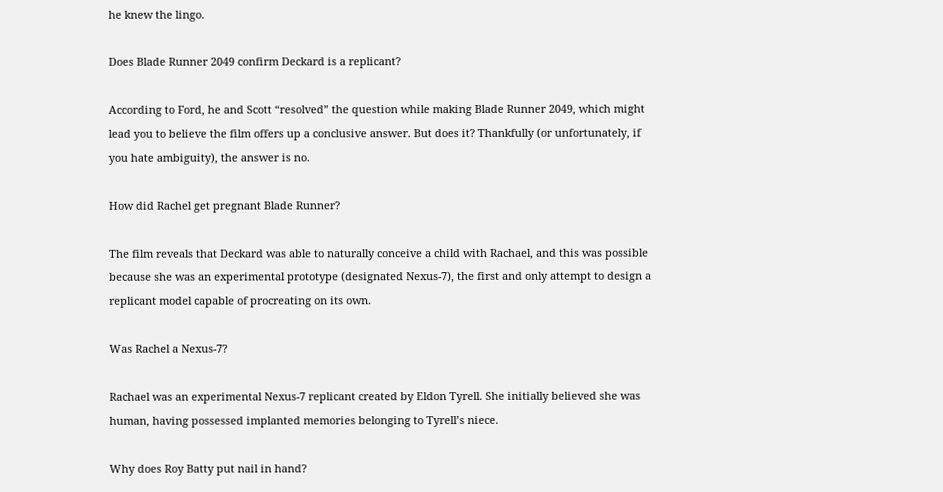he knew the lingo.

Does Blade Runner 2049 confirm Deckard is a replicant?

According to Ford, he and Scott “resolved” the question while making Blade Runner 2049, which might lead you to believe the film offers up a conclusive answer. But does it? Thankfully (or unfortunately, if you hate ambiguity), the answer is no.

How did Rachel get pregnant Blade Runner?

The film reveals that Deckard was able to naturally conceive a child with Rachael, and this was possible because she was an experimental prototype (designated Nexus-7), the first and only attempt to design a replicant model capable of procreating on its own.

Was Rachel a Nexus-7?

Rachael was an experimental Nexus-7 replicant created by Eldon Tyrell. She initially believed she was human, having possessed implanted memories belonging to Tyrell’s niece.

Why does Roy Batty put nail in hand?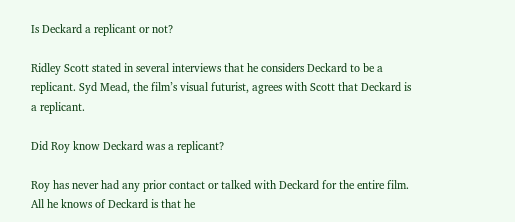Is Deckard a replicant or not?

Ridley Scott stated in several interviews that he considers Deckard to be a replicant. Syd Mead, the film’s visual futurist, agrees with Scott that Deckard is a replicant.

Did Roy know Deckard was a replicant?

Roy has never had any prior contact or talked with Deckard for the entire film. All he knows of Deckard is that he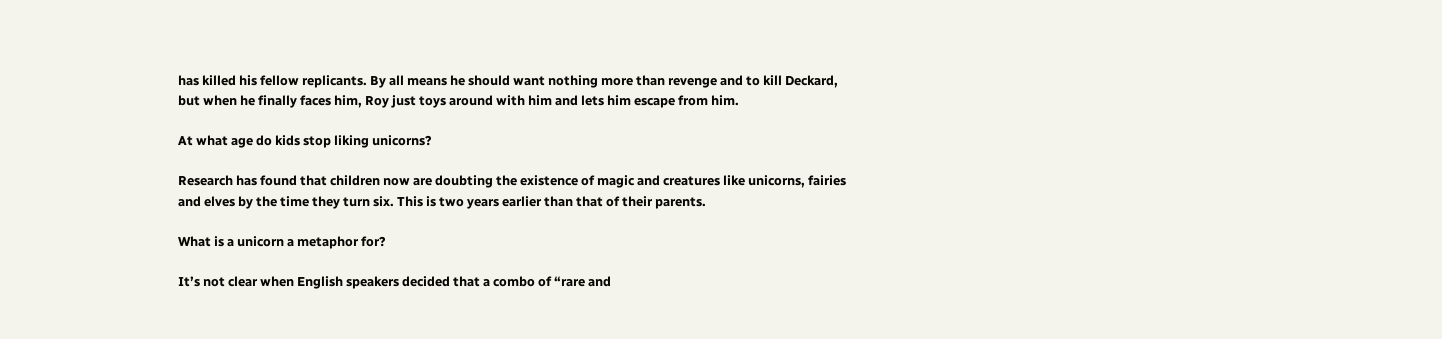has killed his fellow replicants. By all means he should want nothing more than revenge and to kill Deckard, but when he finally faces him, Roy just toys around with him and lets him escape from him.

At what age do kids stop liking unicorns?

Research has found that children now are doubting the existence of magic and creatures like unicorns, fairies and elves by the time they turn six. This is two years earlier than that of their parents.

What is a unicorn a metaphor for?

It’s not clear when English speakers decided that a combo of “rare and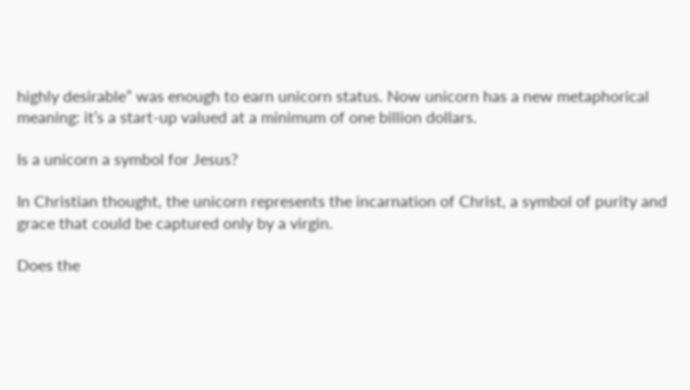highly desirable” was enough to earn unicorn status. Now unicorn has a new metaphorical meaning: it’s a start-up valued at a minimum of one billion dollars.

Is a unicorn a symbol for Jesus?

In Christian thought, the unicorn represents the incarnation of Christ, a symbol of purity and grace that could be captured only by a virgin.

Does the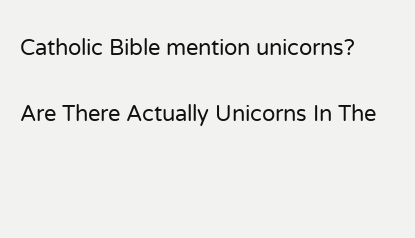Catholic Bible mention unicorns?

Are There Actually Unicorns In The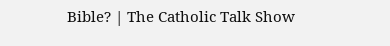Bible? | The Catholic Talk Show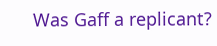Was Gaff a replicant?